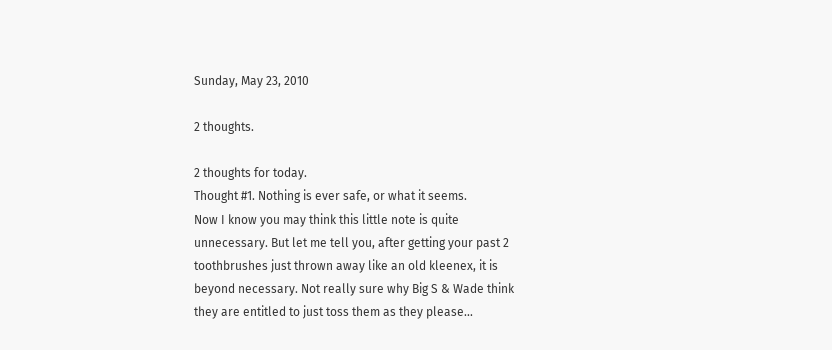Sunday, May 23, 2010

2 thoughts.

2 thoughts for today.
Thought #1. Nothing is ever safe, or what it seems.
Now I know you may think this little note is quite unnecessary. But let me tell you, after getting your past 2 toothbrushes just thrown away like an old kleenex, it is beyond necessary. Not really sure why Big S & Wade think they are entitled to just toss them as they please...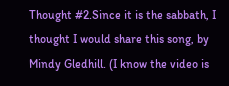Thought #2.Since it is the sabbath, I thought I would share this song, by Mindy Gledhill. (I know the video is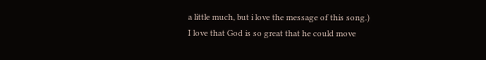a little much, but i love the message of this song.)
I love that God is so great that he could move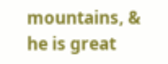mountains, & he is great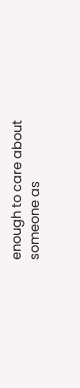enough to care about someone as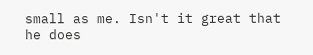small as me. Isn't it great that he does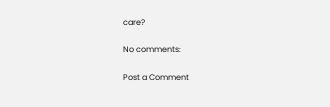care?

No comments:

Post a Comment